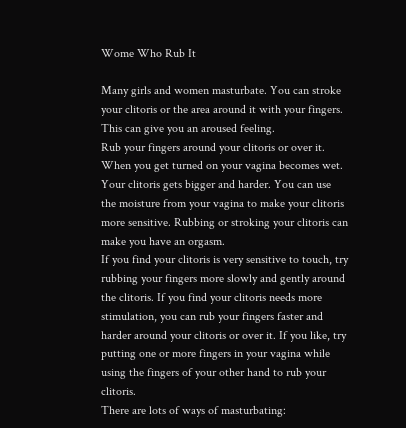Wome Who Rub It

Many girls and women masturbate. You can stroke your clitoris or the area around it with your fingers. This can give you an aroused feeling.
Rub your fingers around your clitoris or over it. When you get turned on your vagina becomes wet. Your clitoris gets bigger and harder. You can use the moisture from your vagina to make your clitoris more sensitive. Rubbing or stroking your clitoris can make you have an orgasm.
If you find your clitoris is very sensitive to touch, try rubbing your fingers more slowly and gently around the clitoris. If you find your clitoris needs more stimulation, you can rub your fingers faster and harder around your clitoris or over it. If you like, try putting one or more fingers in your vagina while using the fingers of your other hand to rub your clitoris.
There are lots of ways of masturbating: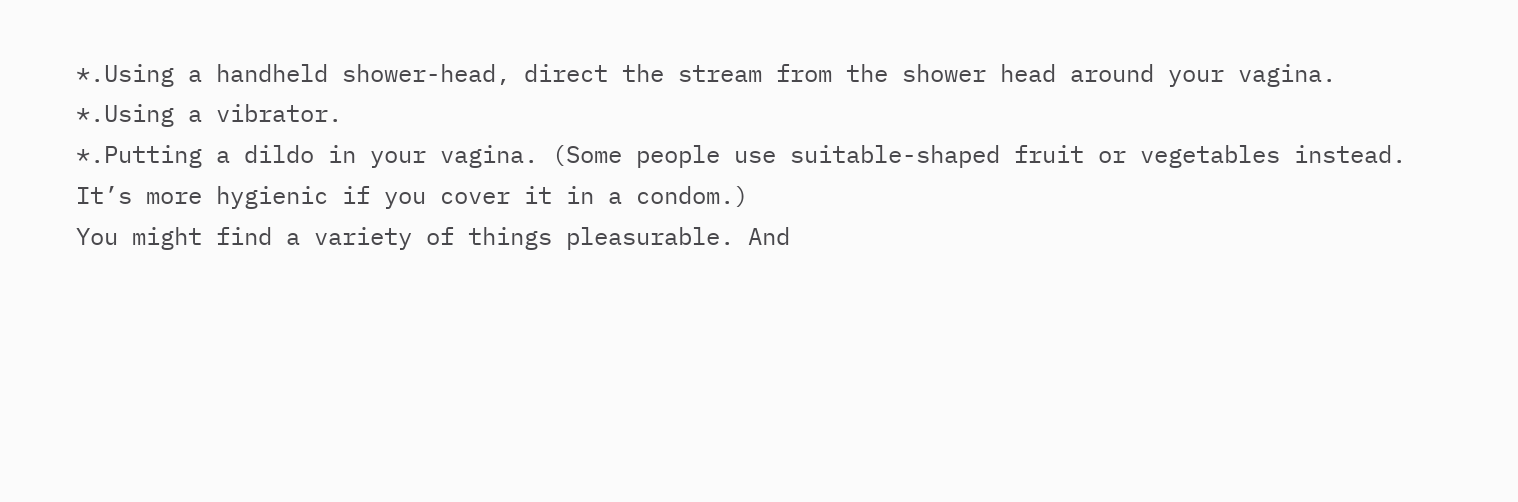*.Using a handheld shower-head, direct the stream from the shower head around your vagina.
*.Using a vibrator.
*.Putting a dildo in your vagina. (Some people use suitable-shaped fruit or vegetables instead. It’s more hygienic if you cover it in a condom.)
You might find a variety of things pleasurable. And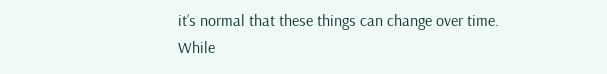it’s normal that these things can change over time.
While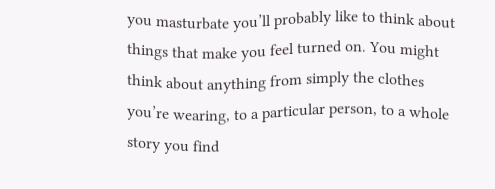you masturbate you’ll probably like to think about things that make you feel turned on. You might think about anything from simply the clothes you’re wearing, to a particular person, to a whole story you find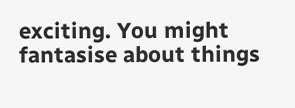exciting. You might fantasise about things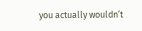you actually wouldn’t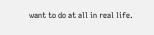want to do at all in real life.